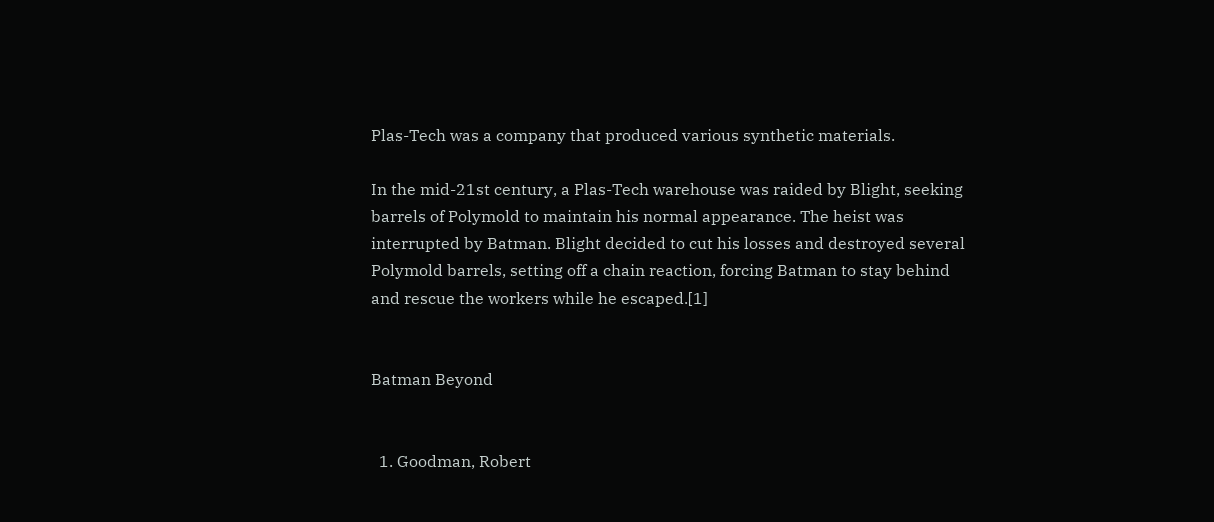Plas-Tech was a company that produced various synthetic materials.

In the mid-21st century, a Plas-Tech warehouse was raided by Blight, seeking barrels of Polymold to maintain his normal appearance. The heist was interrupted by Batman. Blight decided to cut his losses and destroyed several Polymold barrels, setting off a chain reaction, forcing Batman to stay behind and rescue the workers while he escaped.[1]


Batman Beyond


  1. Goodman, Robert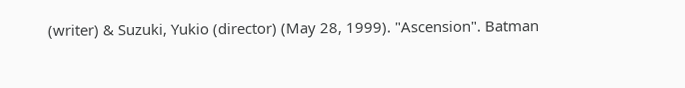(writer) & Suzuki, Yukio (director) (May 28, 1999). "Ascension". Batman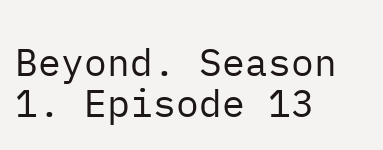Beyond. Season 1. Episode 13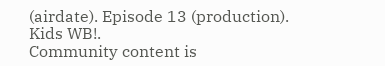(airdate). Episode 13 (production). Kids WB!.
Community content is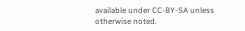available under CC-BY-SA unless otherwise noted.